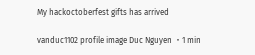My hackoctoberfest gifts has arrived

vanduc1102 profile image Duc Nguyen ・1 min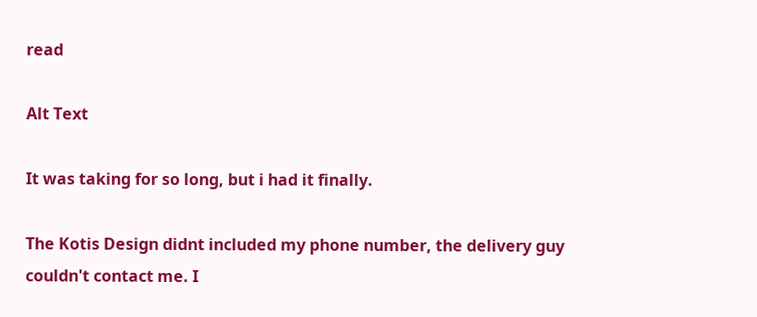read

Alt Text

It was taking for so long, but i had it finally.

The Kotis Design didnt included my phone number, the delivery guy couldn't contact me. I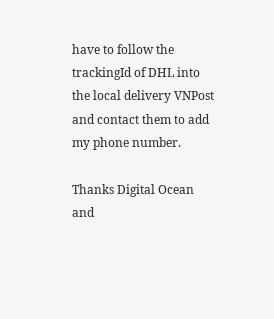have to follow the trackingId of DHL into the local delivery VNPost
and contact them to add my phone number.

Thanks Digital Ocean and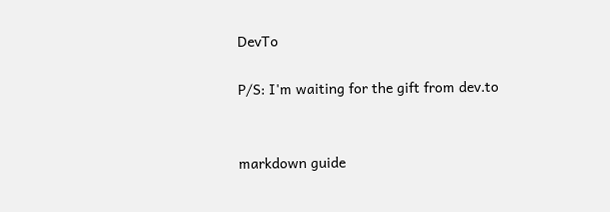DevTo

P/S: I'm waiting for the gift from dev.to


markdown guide